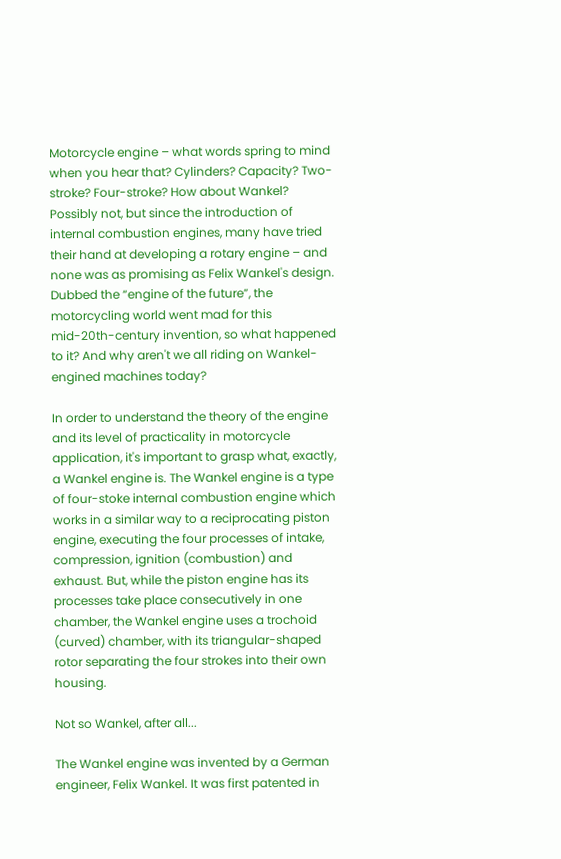Motorcycle engine – what words spring to mind when you hear that? Cylinders? Capacity? Two-stroke? Four-stroke? How about Wankel? Possibly not, but since the introduction of internal combustion engines, many have tried their hand at developing a rotary engine – and none was as promising as Felix Wankel's design. Dubbed the “engine of the future”, the motorcycling world went mad for this mid-20th-century invention, so what happened to it? And why aren't we all riding on Wankel-engined machines today?

In order to understand the theory of the engine and its level of practicality in motorcycle application, it's important to grasp what, exactly, a Wankel engine is. The Wankel engine is a type of four-stoke internal combustion engine which works in a similar way to a reciprocating piston engine, executing the four processes of intake, compression, ignition (combustion) and exhaust. But, while the piston engine has its processes take place consecutively in one chamber, the Wankel engine uses a trochoid (curved) chamber, with its triangular-shaped rotor separating the four strokes into their own housing.

Not so Wankel, after all...

The Wankel engine was invented by a German engineer, Felix Wankel. It was first patented in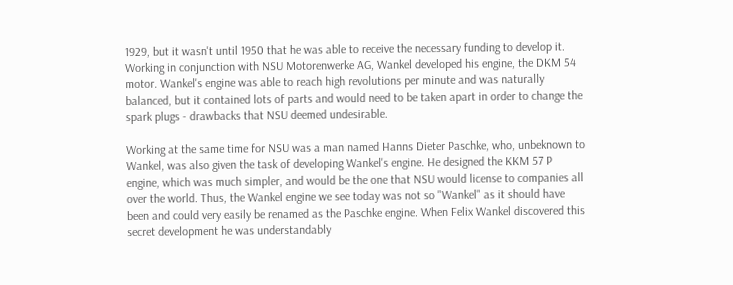1929, but it wasn't until 1950 that he was able to receive the necessary funding to develop it. Working in conjunction with NSU Motorenwerke AG, Wankel developed his engine, the DKM 54 motor. Wankel's engine was able to reach high revolutions per minute and was naturally balanced, but it contained lots of parts and would need to be taken apart in order to change the spark plugs - drawbacks that NSU deemed undesirable.

Working at the same time for NSU was a man named Hanns Dieter Paschke, who, unbeknown to Wankel, was also given the task of developing Wankel's engine. He designed the KKM 57 P engine, which was much simpler, and would be the one that NSU would license to companies all over the world. Thus, the Wankel engine we see today was not so "Wankel" as it should have been and could very easily be renamed as the Paschke engine. When Felix Wankel discovered this secret development he was understandably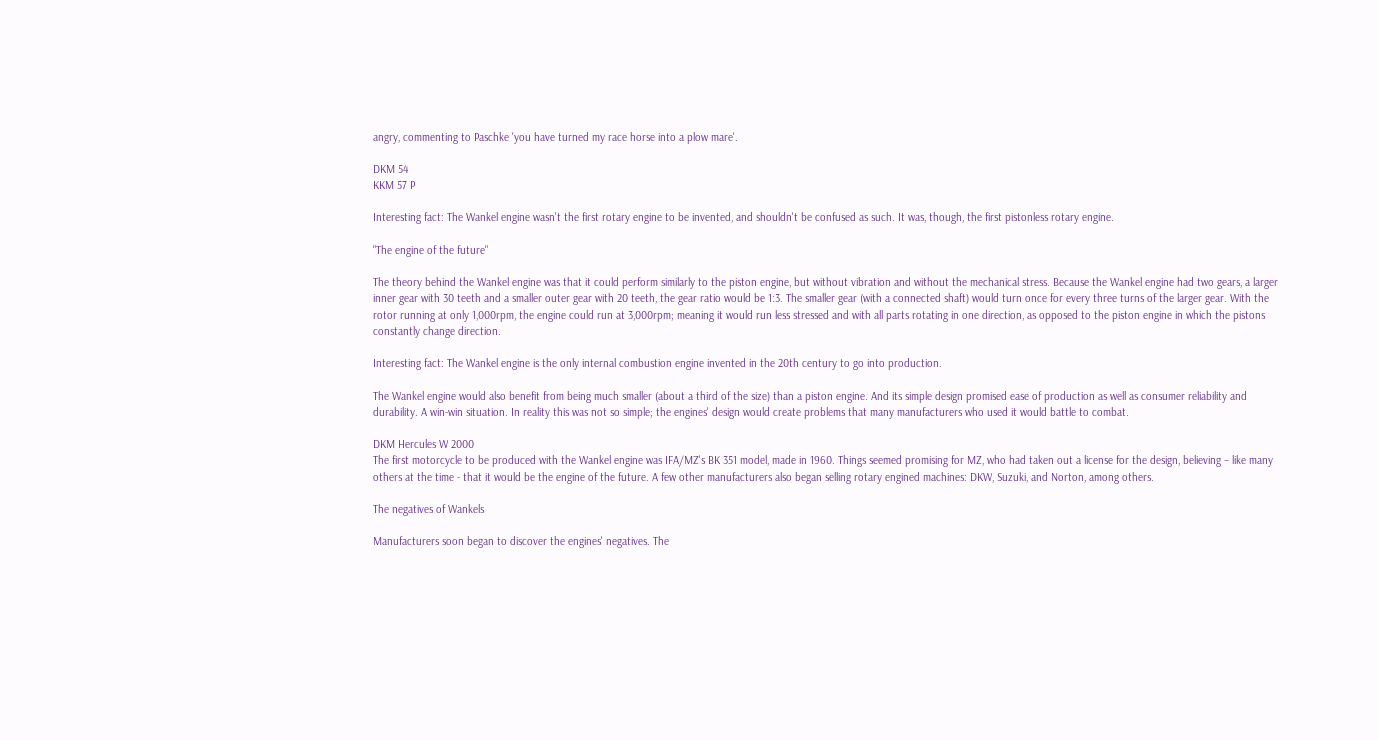angry, commenting to Paschke 'you have turned my race horse into a plow mare'.

DKM 54
KKM 57 P

Interesting fact: The Wankel engine wasn't the first rotary engine to be invented, and shouldn't be confused as such. It was, though, the first pistonless rotary engine.

"The engine of the future"

The theory behind the Wankel engine was that it could perform similarly to the piston engine, but without vibration and without the mechanical stress. Because the Wankel engine had two gears, a larger inner gear with 30 teeth and a smaller outer gear with 20 teeth, the gear ratio would be 1:3. The smaller gear (with a connected shaft) would turn once for every three turns of the larger gear. With the rotor running at only 1,000rpm, the engine could run at 3,000rpm; meaning it would run less stressed and with all parts rotating in one direction, as opposed to the piston engine in which the pistons constantly change direction.

Interesting fact: The Wankel engine is the only internal combustion engine invented in the 20th century to go into production.

The Wankel engine would also benefit from being much smaller (about a third of the size) than a piston engine. And its simple design promised ease of production as well as consumer reliability and durability. A win-win situation. In reality this was not so simple; the engines' design would create problems that many manufacturers who used it would battle to combat.

DKM Hercules W 2000
The first motorcycle to be produced with the Wankel engine was IFA/MZ's BK 351 model, made in 1960. Things seemed promising for MZ, who had taken out a license for the design, believing – like many others at the time - that it would be the engine of the future. A few other manufacturers also began selling rotary engined machines: DKW, Suzuki, and Norton, among others.

The negatives of Wankels

Manufacturers soon began to discover the engines' negatives. The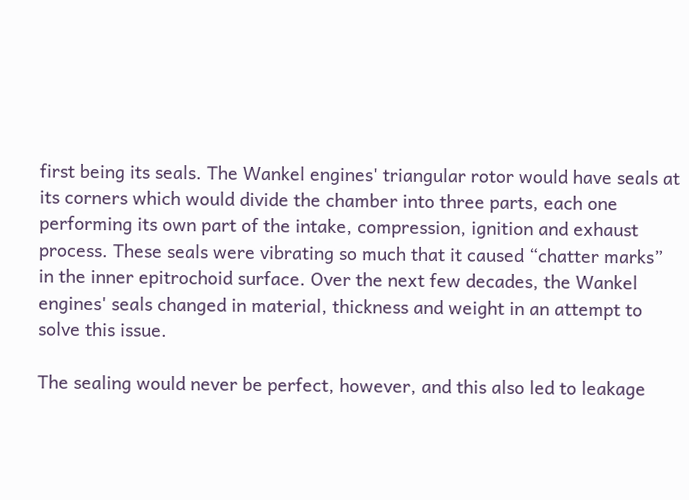first being its seals. The Wankel engines' triangular rotor would have seals at its corners which would divide the chamber into three parts, each one performing its own part of the intake, compression, ignition and exhaust process. These seals were vibrating so much that it caused “chatter marks” in the inner epitrochoid surface. Over the next few decades, the Wankel engines' seals changed in material, thickness and weight in an attempt to solve this issue.

The sealing would never be perfect, however, and this also led to leakage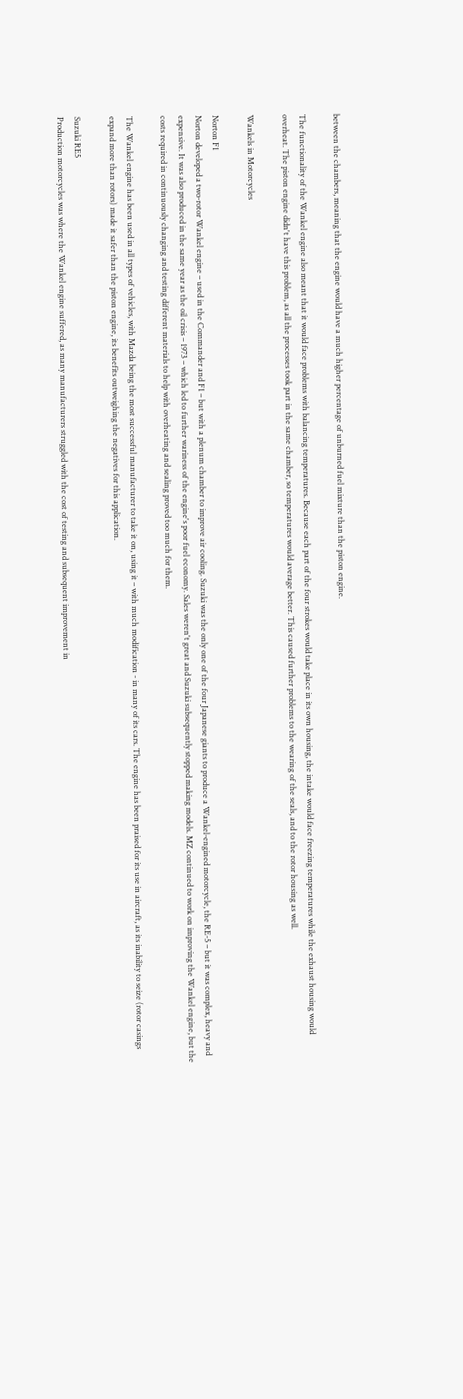between the chambers, meaning that the engine would have a much higher percentage of unburned fuel mixture than the piston engine.

The functionality of the Wankel engine also meant that it would face problems with balancing temperatures. Because each part of the four strokes would take place in its own housing, the intake would face freezing temperatures while the exhaust housing would overheat. The piston engine didn't have this problem, as all the processes took part in the same chamber, so temperatures would average better. This caused further problems to the wearing of the seals, and to the rotor housing as well.

Wankels in Motorcycles

Norton F1
Norton developed a two-rotor Wankel engine – used in the Commander and F1 – but with a plenum chamber to improve air cooling. Suzuki was the only one of the four Japanese giants to produce a Wankel-engined motorcycle, the RE-5 – but it was complex, heavy and expensive. It was also produced in the same year as the oil crisis – 1973 – which led to further wariness of the engine's poor fuel economy. Sales weren't great and Suzuki subsequently stopped making models. MZ continued to work on improving the Wankel engine, but the costs required in continuously changing and testing different materials to help with overheating and sealing proved too much for them.

The Wankel engine has been used in all types of vehicles, with Mazda being the most successful manufacturer to take it on, using it – with much modification - in many of its cars. The engine has been praised for its use in aircraft, as its inability to seize (rotor casings expand more than rotors) made it safer than the piston engine, its benefits outweighing the negatives for this application.

Suzuki RE5
Production motorcycles was where the Wankel engine suffered, as many manufacturers struggled with the cost of testing and subsequent improvement in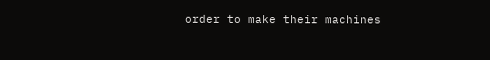order to make their machines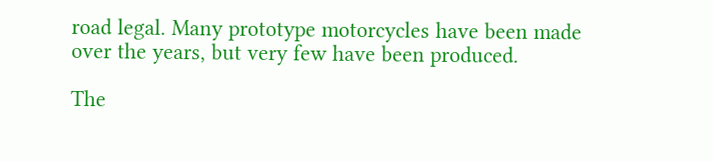road legal. Many prototype motorcycles have been made over the years, but very few have been produced.

The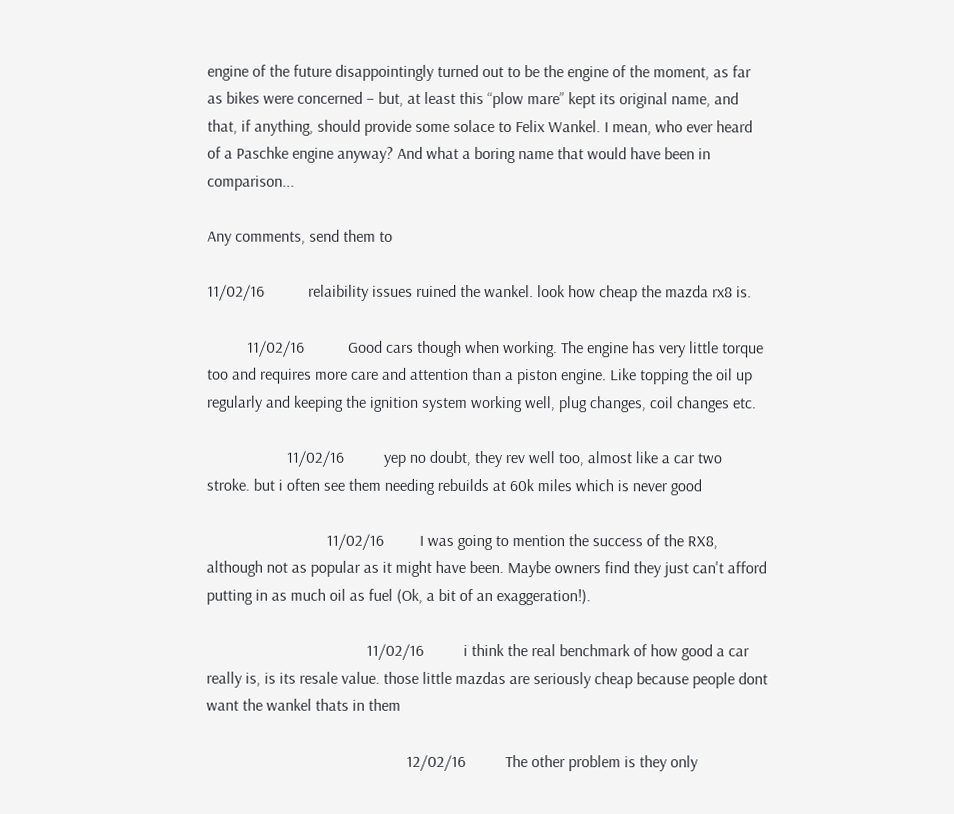engine of the future disappointingly turned out to be the engine of the moment, as far as bikes were concerned – but, at least this “plow mare” kept its original name, and that, if anything, should provide some solace to Felix Wankel. I mean, who ever heard of a Paschke engine anyway? And what a boring name that would have been in comparison...

Any comments, send them to

11/02/16           relaibility issues ruined the wankel. look how cheap the mazda rx8 is.

          11/02/16           Good cars though when working. The engine has very little torque too and requires more care and attention than a piston engine. Like topping the oil up regularly and keeping the ignition system working well, plug changes, coil changes etc.

                    11/02/16          yep no doubt, they rev well too, almost like a car two stroke. but i often see them needing rebuilds at 60k miles which is never good

                              11/02/16         I was going to mention the success of the RX8, although not as popular as it might have been. Maybe owners find they just can't afford putting in as much oil as fuel (Ok, a bit of an exaggeration!).

                                        11/02/16          i think the real benchmark of how good a car really is, is its resale value. those little mazdas are seriously cheap because people dont want the wankel thats in them

                                                  12/02/16          The other problem is they only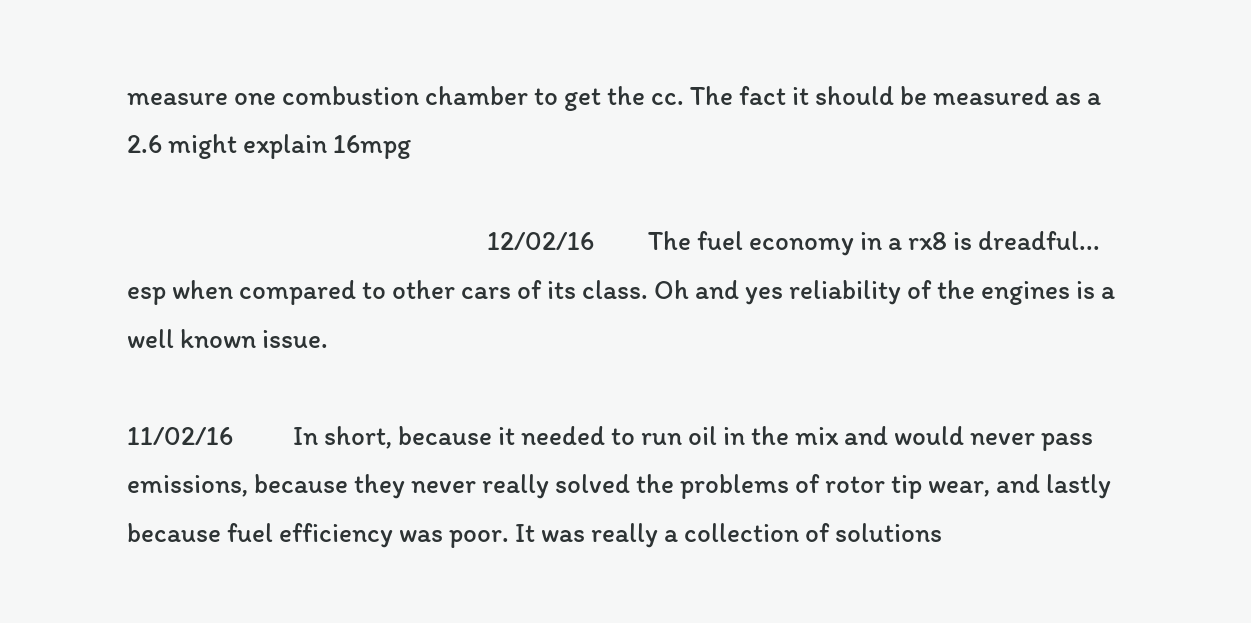measure one combustion chamber to get the cc. The fact it should be measured as a 2.6 might explain 16mpg

                                                            12/02/16         The fuel economy in a rx8 is dreadful... esp when compared to other cars of its class. Oh and yes reliability of the engines is a well known issue.

11/02/16          In short, because it needed to run oil in the mix and would never pass emissions, because they never really solved the problems of rotor tip wear, and lastly because fuel efficiency was poor. It was really a collection of solutions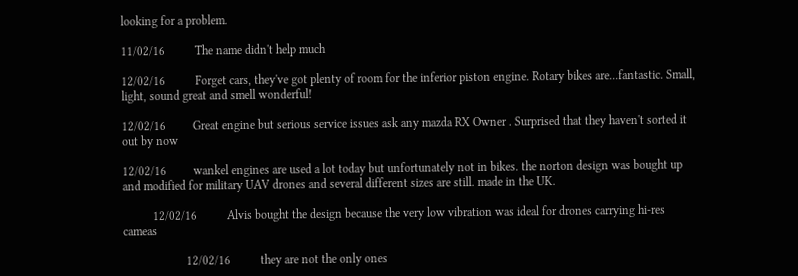looking for a problem.

11/02/16          The name didn't help much

12/02/16          Forget cars, they've got plenty of room for the inferior piston engine. Rotary bikes are...fantastic. Small, light, sound great and smell wonderful!

12/02/16         Great engine but serious service issues ask any mazda RX Owner . Surprised that they haven't sorted it out by now

12/02/16         wankel engines are used a lot today but unfortunately not in bikes. the norton design was bought up and modified for military UAV drones and several different sizes are still. made in the UK.

          12/02/16          Alvis bought the design because the very low vibration was ideal for drones carrying hi-res cameas

                     12/02/16          they are not the only ones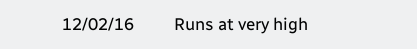12/02/16          Runs at very high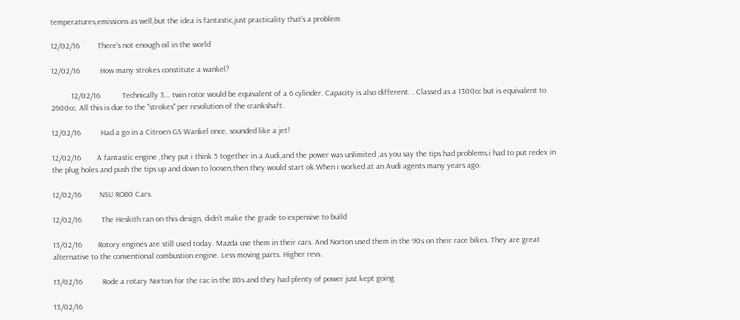temperatures,emissions as well,but the idea is fantastic,just practicality that's a problem

12/02/16         There's not enough oil in the world

12/02/16          How many strokes constitute a wankel?

          12/02/16           Technically 3... twin rotor would be equivalent of a 6 cylinder. Capacity is also different. . Classed as a 1300cc but is equivalent to 2600cc. All this is due to the "strokes" per revolution of the crankshaft.

12/02/16          Had a go in a Citroen GS Wankel once, sounded like a jet!

12/02/16        A fantastic engine ,they put i think 5 together in a Audi,and the power was unlimited ,as you say the tips had problems,i had to put redex in the plug holes and push the tips up and down to loosen,then they would start ok.When i worked at an Audi agents many years ago.

12/02/16         NSU RO80 Cars.

12/02/16          The Heskith ran on this design, didn't make the grade to expensive to build

13/02/16        Rotory engines are still used today. Mazda use them in their cars. And Norton used them in the 90s on their race bikes. They are great alternative to the conventional combustion engine. Less moving parts. Higher revs.

13/02/16          Rode a rotary Norton for the rac in the 80s and they had plenty of power just kept going

13/02/16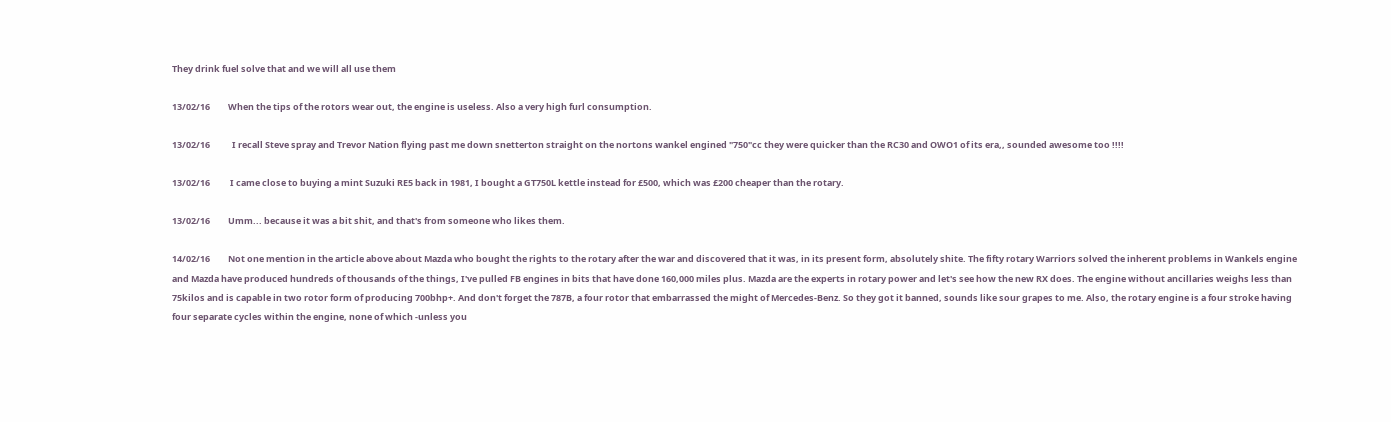They drink fuel solve that and we will all use them

13/02/16         When the tips of the rotors wear out, the engine is useless. Also a very high furl consumption.

13/02/16           I recall Steve spray and Trevor Nation flying past me down snetterton straight on the nortons wankel engined "750"cc they were quicker than the RC30 and OWO1 of its era,, sounded awesome too !!!!

13/02/16          I came close to buying a mint Suzuki RE5 back in 1981, I bought a GT750L kettle instead for £500, which was £200 cheaper than the rotary.

13/02/16         Umm... because it was a bit shit, and that's from someone who likes them.

14/02/16         Not one mention in the article above about Mazda who bought the rights to the rotary after the war and discovered that it was, in its present form, absolutely shite. The fifty rotary Warriors solved the inherent problems in Wankels engine and Mazda have produced hundreds of thousands of the things, I've pulled FB engines in bits that have done 160,000 miles plus. Mazda are the experts in rotary power and let's see how the new RX does. The engine without ancillaries weighs less than 75kilos and is capable in two rotor form of producing 700bhp+. And don't forget the 787B, a four rotor that embarrassed the might of Mercedes-Benz. So they got it banned, sounds like sour grapes to me. Also, the rotary engine is a four stroke having four separate cycles within the engine, none of which -unless you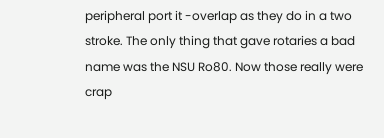peripheral port it -overlap as they do in a two stroke. The only thing that gave rotaries a bad name was the NSU Ro80. Now those really were crap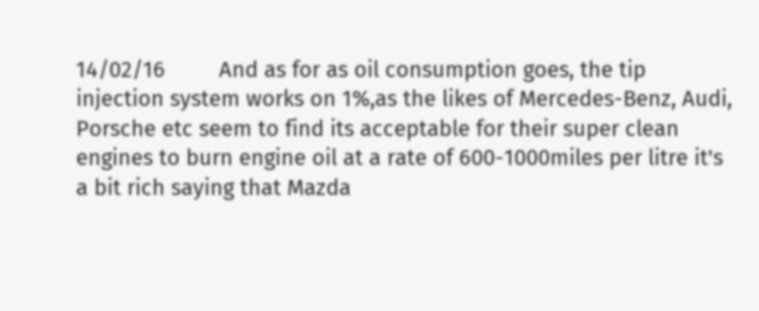14/02/16         And as for as oil consumption goes, the tip injection system works on 1%,as the likes of Mercedes-Benz, Audi, Porsche etc seem to find its acceptable for their super clean engines to burn engine oil at a rate of 600-1000miles per litre it's a bit rich saying that Mazda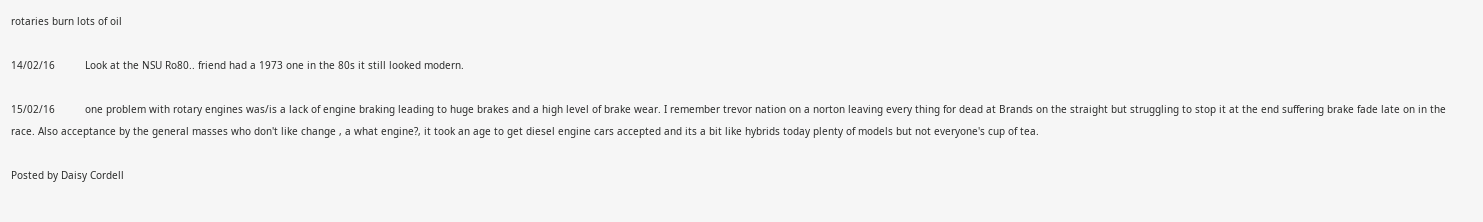rotaries burn lots of oil

14/02/16          Look at the NSU Ro80.. friend had a 1973 one in the 80s it still looked modern.

15/02/16          one problem with rotary engines was/is a lack of engine braking leading to huge brakes and a high level of brake wear. I remember trevor nation on a norton leaving every thing for dead at Brands on the straight but struggling to stop it at the end suffering brake fade late on in the race. Also acceptance by the general masses who don't like change , a what engine?, it took an age to get diesel engine cars accepted and its a bit like hybrids today plenty of models but not everyone's cup of tea.

Posted by Daisy Cordell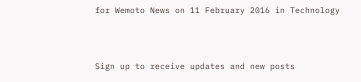for Wemoto News on 11 February 2016 in Technology



Sign up to receive updates and new posts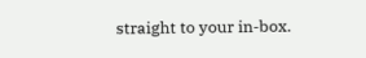straight to your in-box.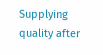Supplying quality after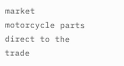market motorcycle parts direct to the trade